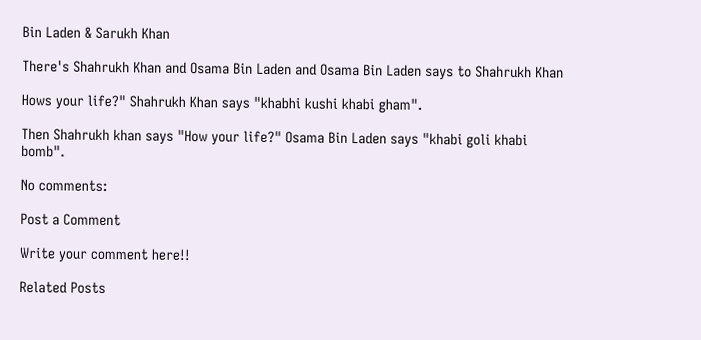Bin Laden & Sarukh Khan

There's Shahrukh Khan and Osama Bin Laden and Osama Bin Laden says to Shahrukh Khan

Hows your life?" Shahrukh Khan says "khabhi kushi khabi gham".

Then Shahrukh khan says "How your life?" Osama Bin Laden says "khabi goli khabi bomb".

No comments:

Post a Comment

Write your comment here!!

Related Posts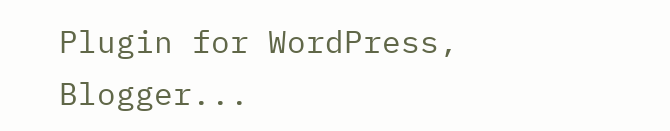Plugin for WordPress, Blogger...